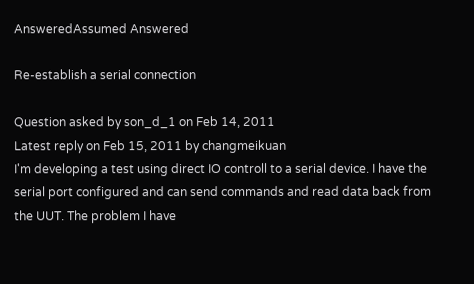AnsweredAssumed Answered

Re-establish a serial connection

Question asked by son_d_1 on Feb 14, 2011
Latest reply on Feb 15, 2011 by changmeikuan
I'm developing a test using direct IO controll to a serial device. I have the serial port configured and can send commands and read data back from the UUT. The problem I have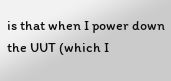is that when I power down the UUT (which I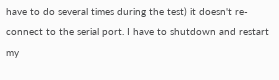have to do several times during the test) it doesn't re-connect to the serial port. I have to shutdown and restart my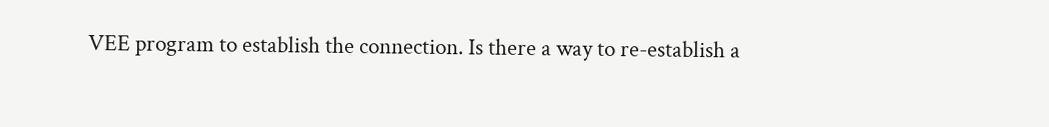VEE program to establish the connection. Is there a way to re-establish a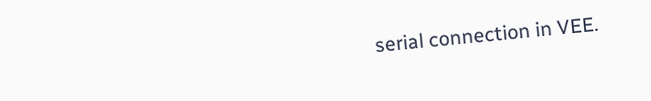serial connection in VEE.